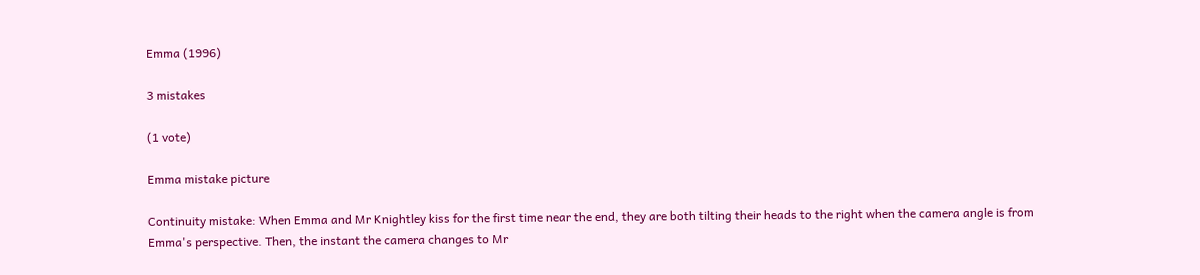Emma (1996)

3 mistakes

(1 vote)

Emma mistake picture

Continuity mistake: When Emma and Mr Knightley kiss for the first time near the end, they are both tilting their heads to the right when the camera angle is from Emma's perspective. Then, the instant the camera changes to Mr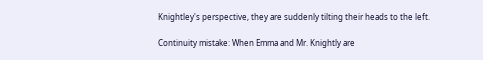Knightley's perspective, they are suddenly tilting their heads to the left.

Continuity mistake: When Emma and Mr. Knightly are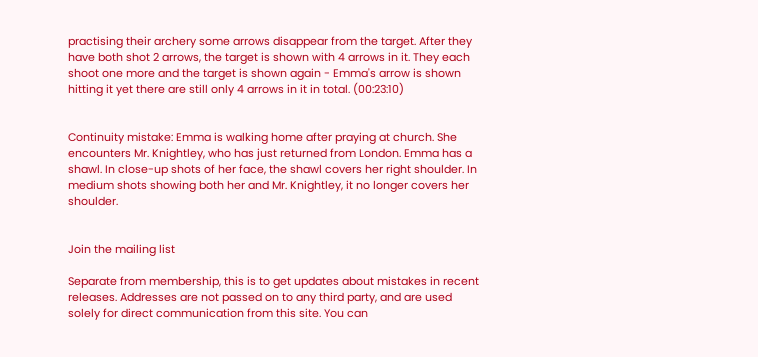practising their archery some arrows disappear from the target. After they have both shot 2 arrows, the target is shown with 4 arrows in it. They each shoot one more and the target is shown again - Emma's arrow is shown hitting it yet there are still only 4 arrows in it in total. (00:23:10)


Continuity mistake: Emma is walking home after praying at church. She encounters Mr. Knightley, who has just returned from London. Emma has a shawl. In close-up shots of her face, the shawl covers her right shoulder. In medium shots showing both her and Mr. Knightley, it no longer covers her shoulder.


Join the mailing list

Separate from membership, this is to get updates about mistakes in recent releases. Addresses are not passed on to any third party, and are used solely for direct communication from this site. You can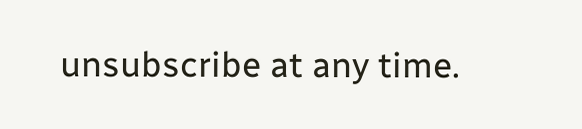unsubscribe at any time.